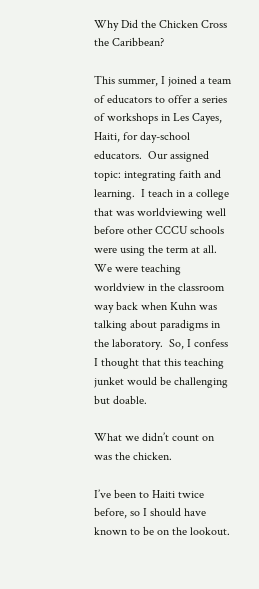Why Did the Chicken Cross the Caribbean?

This summer, I joined a team of educators to offer a series of workshops in Les Cayes, Haiti, for day-school educators.  Our assigned topic: integrating faith and learning.  I teach in a college that was worldviewing well before other CCCU schools were using the term at all.  We were teaching worldview in the classroom way back when Kuhn was talking about paradigms in the laboratory.  So, I confess I thought that this teaching junket would be challenging but doable.

What we didn’t count on was the chicken.

I’ve been to Haiti twice before, so I should have known to be on the lookout.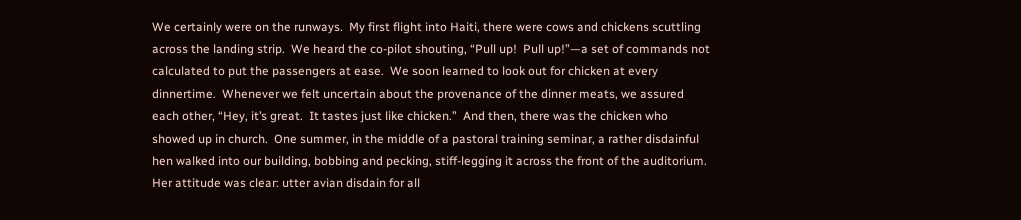We certainly were on the runways.  My first flight into Haiti, there were cows and chickens scuttling across the landing strip.  We heard the co-pilot shouting, “Pull up!  Pull up!”—a set of commands not calculated to put the passengers at ease.  We soon learned to look out for chicken at every dinnertime.  Whenever we felt uncertain about the provenance of the dinner meats, we assured each other, “Hey, it’s great.  It tastes just like chicken.”  And then, there was the chicken who showed up in church.  One summer, in the middle of a pastoral training seminar, a rather disdainful hen walked into our building, bobbing and pecking, stiff-legging it across the front of the auditorium.  Her attitude was clear: utter avian disdain for all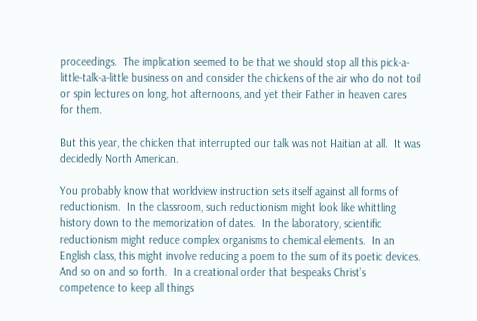proceedings.  The implication seemed to be that we should stop all this pick-a-little-talk-a-little business on and consider the chickens of the air who do not toil or spin lectures on long, hot afternoons, and yet their Father in heaven cares for them.

But this year, the chicken that interrupted our talk was not Haitian at all.  It was decidedly North American.

You probably know that worldview instruction sets itself against all forms of reductionism.  In the classroom, such reductionism might look like whittling history down to the memorization of dates.  In the laboratory, scientific reductionism might reduce complex organisms to chemical elements.  In an English class, this might involve reducing a poem to the sum of its poetic devices.  And so on and so forth.  In a creational order that bespeaks Christ’s competence to keep all things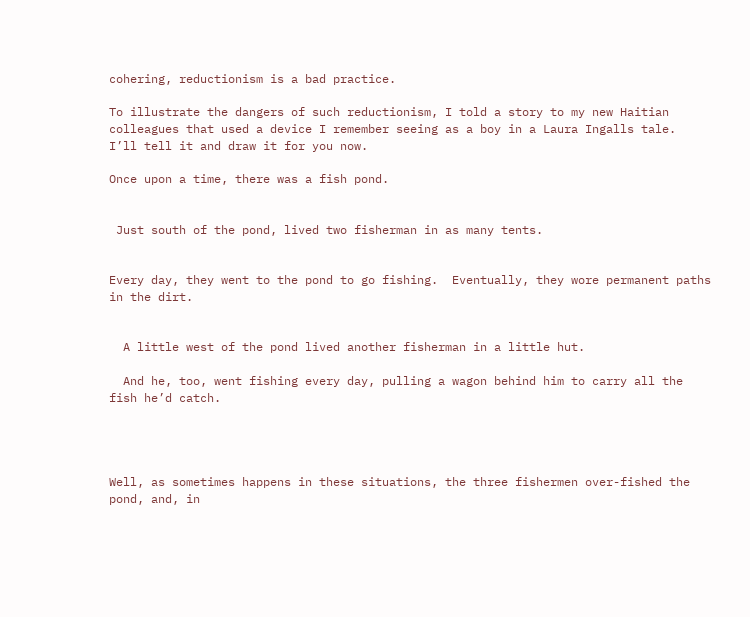cohering, reductionism is a bad practice.

To illustrate the dangers of such reductionism, I told a story to my new Haitian colleagues that used a device I remember seeing as a boy in a Laura Ingalls tale.  I’ll tell it and draw it for you now.

Once upon a time, there was a fish pond.


 Just south of the pond, lived two fisherman in as many tents.


Every day, they went to the pond to go fishing.  Eventually, they wore permanent paths in the dirt.


  A little west of the pond lived another fisherman in a little hut.

  And he, too, went fishing every day, pulling a wagon behind him to carry all the fish he’d catch.




Well, as sometimes happens in these situations, the three fishermen over-fished the pond, and, in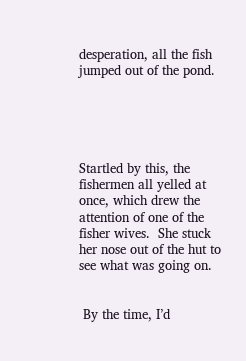desperation, all the fish jumped out of the pond.





Startled by this, the fishermen all yelled at once, which drew the attention of one of the fisher wives.  She stuck her nose out of the hut to see what was going on.


 By the time, I’d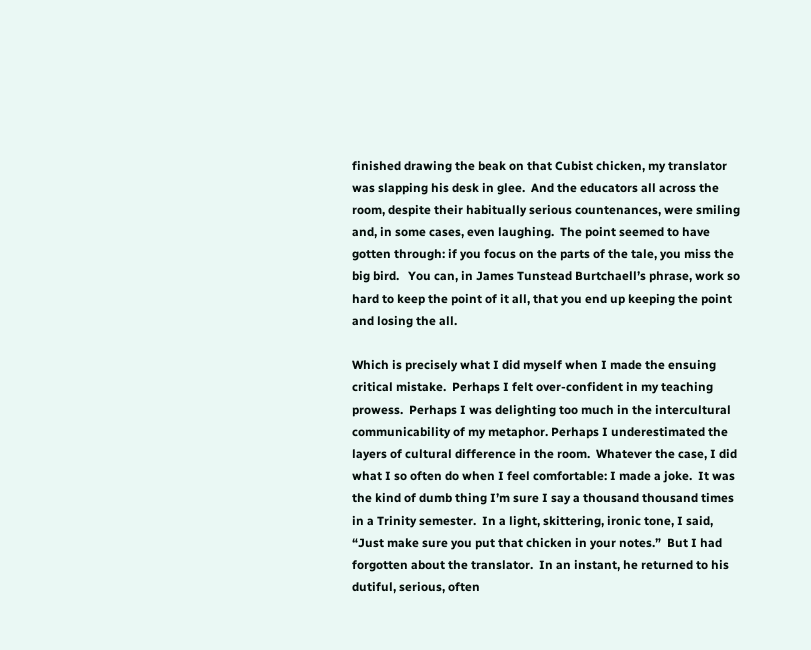finished drawing the beak on that Cubist chicken, my translator was slapping his desk in glee.  And the educators all across the room, despite their habitually serious countenances, were smiling and, in some cases, even laughing.  The point seemed to have gotten through: if you focus on the parts of the tale, you miss the big bird.   You can, in James Tunstead Burtchaell’s phrase, work so hard to keep the point of it all, that you end up keeping the point and losing the all.

Which is precisely what I did myself when I made the ensuing critical mistake.  Perhaps I felt over-confident in my teaching prowess.  Perhaps I was delighting too much in the intercultural communicability of my metaphor. Perhaps I underestimated the layers of cultural difference in the room.  Whatever the case, I did what I so often do when I feel comfortable: I made a joke.  It was the kind of dumb thing I’m sure I say a thousand thousand times in a Trinity semester.  In a light, skittering, ironic tone, I said, “Just make sure you put that chicken in your notes.”  But I had forgotten about the translator.  In an instant, he returned to his dutiful, serious, often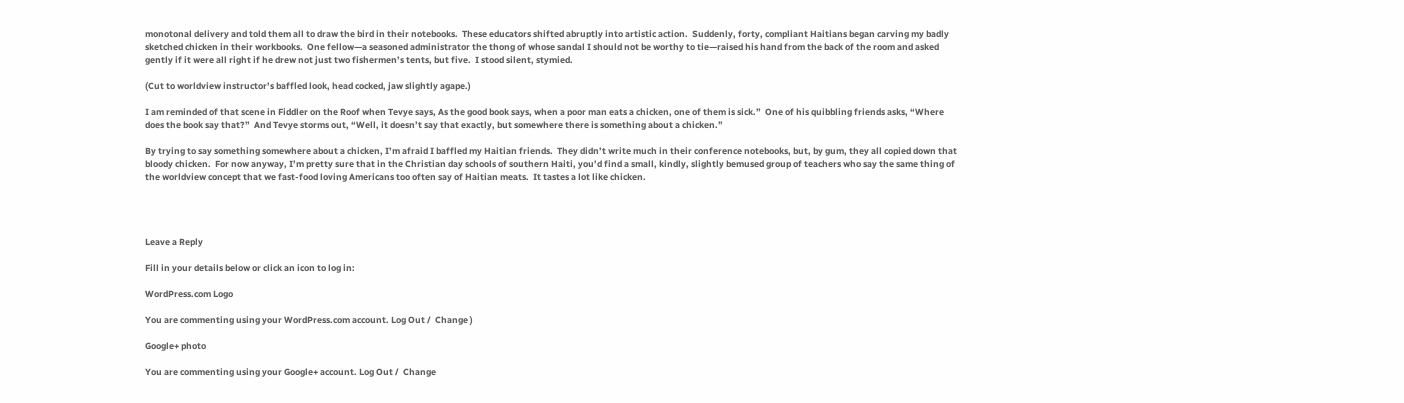monotonal delivery and told them all to draw the bird in their notebooks.  These educators shifted abruptly into artistic action.  Suddenly, forty, compliant Haitians began carving my badly sketched chicken in their workbooks.  One fellow—a seasoned administrator the thong of whose sandal I should not be worthy to tie—raised his hand from the back of the room and asked gently if it were all right if he drew not just two fishermen’s tents, but five.  I stood silent, stymied.

(Cut to worldview instructor’s baffled look, head cocked, jaw slightly agape.)

I am reminded of that scene in Fiddler on the Roof when Tevye says, As the good book says, when a poor man eats a chicken, one of them is sick.”  One of his quibbling friends asks, “Where does the book say that?”  And Tevye storms out, “Well, it doesn’t say that exactly, but somewhere there is something about a chicken.”

By trying to say something somewhere about a chicken, I’m afraid I baffled my Haitian friends.  They didn’t write much in their conference notebooks, but, by gum, they all copied down that bloody chicken.  For now anyway, I’m pretty sure that in the Christian day schools of southern Haiti, you’d find a small, kindly, slightly bemused group of teachers who say the same thing of the worldview concept that we fast-food loving Americans too often say of Haitian meats.  It tastes a lot like chicken.




Leave a Reply

Fill in your details below or click an icon to log in:

WordPress.com Logo

You are commenting using your WordPress.com account. Log Out /  Change )

Google+ photo

You are commenting using your Google+ account. Log Out /  Change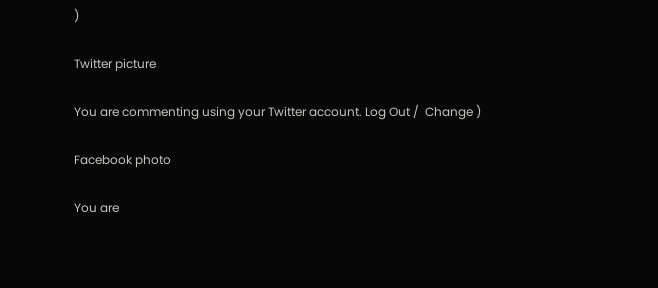)

Twitter picture

You are commenting using your Twitter account. Log Out /  Change )

Facebook photo

You are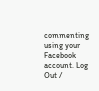commenting using your Facebook account. Log Out /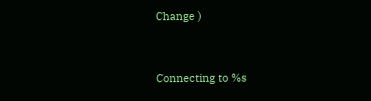Change )


Connecting to %s